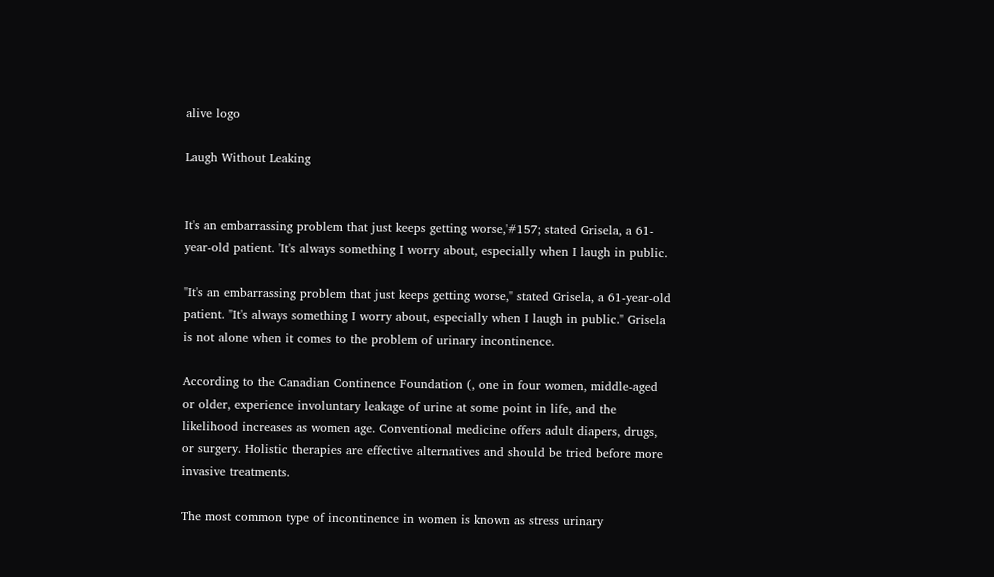alive logo

Laugh Without Leaking


It's an embarrassing problem that just keeps getting worse,'#157; stated Grisela, a 61-year-old patient. 'It's always something I worry about, especially when I laugh in public.

"It's an embarrassing problem that just keeps getting worse," stated Grisela, a 61-year-old patient. "It's always something I worry about, especially when I laugh in public." Grisela is not alone when it comes to the problem of urinary incontinence.

According to the Canadian Continence Foundation (, one in four women, middle-aged or older, experience involuntary leakage of urine at some point in life, and the likelihood increases as women age. Conventional medicine offers adult diapers, drugs, or surgery. Holistic therapies are effective alternatives and should be tried before more invasive treatments.

The most common type of incontinence in women is known as stress urinary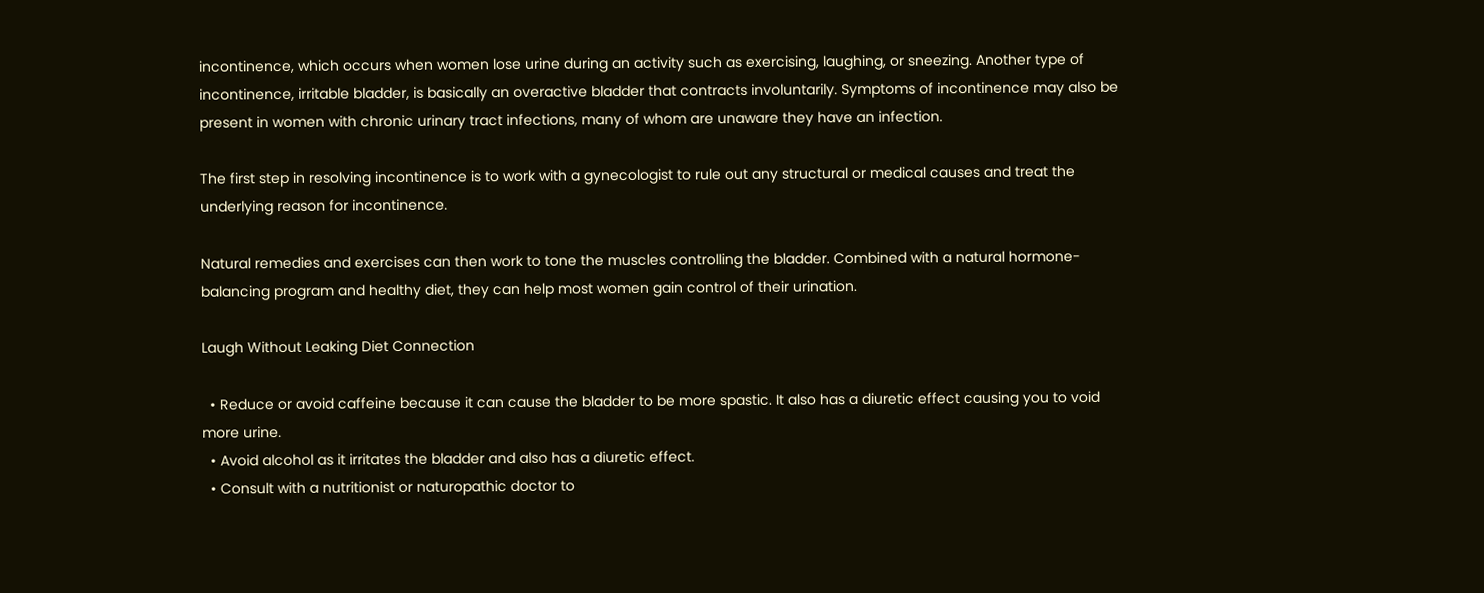incontinence, which occurs when women lose urine during an activity such as exercising, laughing, or sneezing. Another type of incontinence, irritable bladder, is basically an overactive bladder that contracts involuntarily. Symptoms of incontinence may also be present in women with chronic urinary tract infections, many of whom are unaware they have an infection.

The first step in resolving incontinence is to work with a gynecologist to rule out any structural or medical causes and treat the underlying reason for incontinence.

Natural remedies and exercises can then work to tone the muscles controlling the bladder. Combined with a natural hormone-balancing program and healthy diet, they can help most women gain control of their urination.

Laugh Without Leaking Diet Connection

  • Reduce or avoid caffeine because it can cause the bladder to be more spastic. It also has a diuretic effect causing you to void more urine.
  • Avoid alcohol as it irritates the bladder and also has a diuretic effect.
  • Consult with a nutritionist or naturopathic doctor to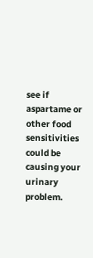see if aspartame or other food sensitivities could be causing your urinary problem.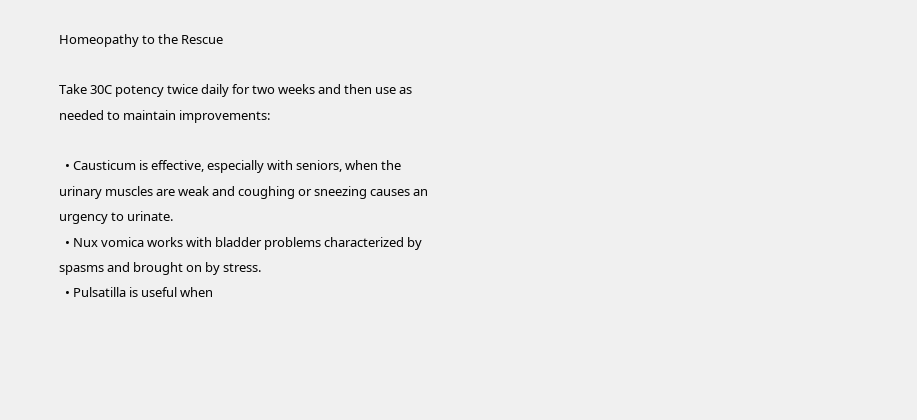Homeopathy to the Rescue

Take 30C potency twice daily for two weeks and then use as needed to maintain improvements:

  • Causticum is effective, especially with seniors, when the urinary muscles are weak and coughing or sneezing causes an urgency to urinate.
  • Nux vomica works with bladder problems characterized by spasms and brought on by stress.
  • Pulsatilla is useful when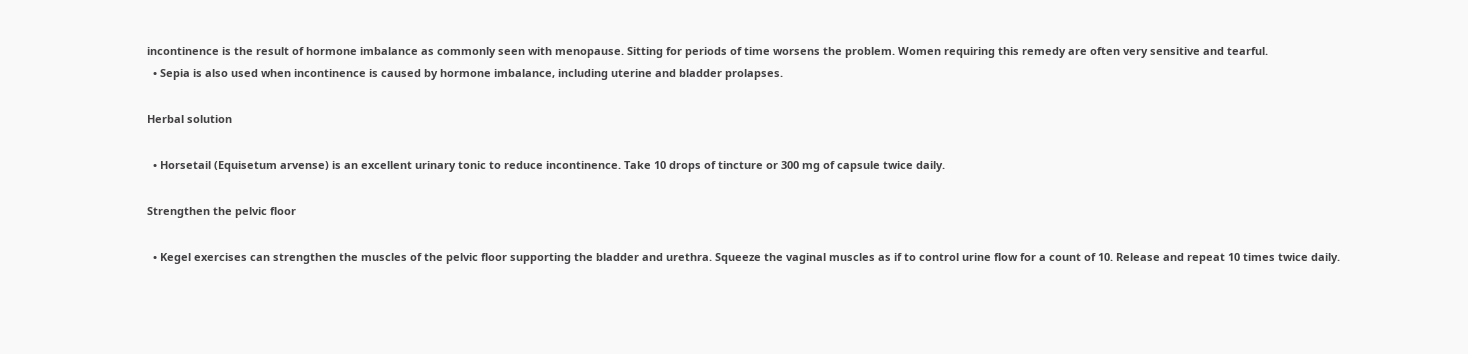incontinence is the result of hormone imbalance as commonly seen with menopause. Sitting for periods of time worsens the problem. Women requiring this remedy are often very sensitive and tearful.
  • Sepia is also used when incontinence is caused by hormone imbalance, including uterine and bladder prolapses.

Herbal solution

  • Horsetail (Equisetum arvense) is an excellent urinary tonic to reduce incontinence. Take 10 drops of tincture or 300 mg of capsule twice daily.

Strengthen the pelvic floor

  • Kegel exercises can strengthen the muscles of the pelvic floor supporting the bladder and urethra. Squeeze the vaginal muscles as if to control urine flow for a count of 10. Release and repeat 10 times twice daily.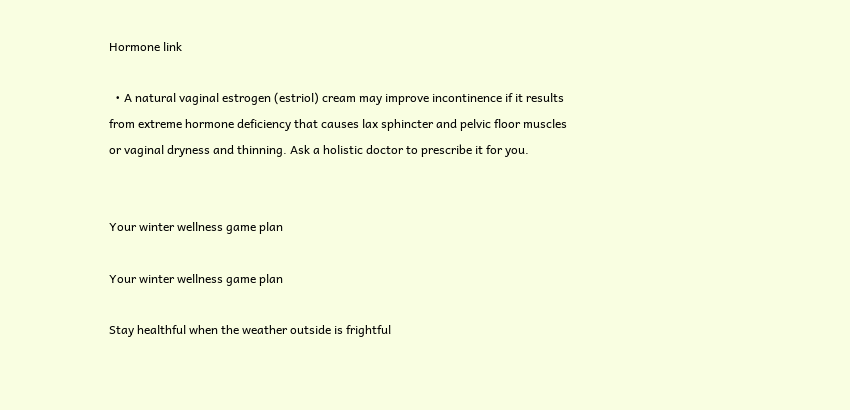Hormone link

  • A natural vaginal estrogen (estriol) cream may improve incontinence if it results from extreme hormone deficiency that causes lax sphincter and pelvic floor muscles or vaginal dryness and thinning. Ask a holistic doctor to prescribe it for you.


Your winter wellness game plan

Your winter wellness game plan

Stay healthful when the weather outside is frightful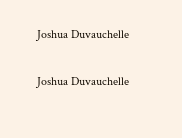Joshua Duvauchelle

Joshua Duvauchelle